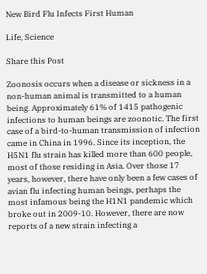New Bird Flu Infects First Human

Life, Science

Share this Post

Zoonosis occurs when a disease or sickness in a non-human animal is transmitted to a human being. Approximately 61% of 1415 pathogenic infections to human beings are zoonotic. The first case of a bird-to-human transmission of infection came in China in 1996. Since its inception, the H5N1 flu strain has killed more than 600 people, most of those residing in Asia. Over those 17 years, however, there have only been a few cases of avian flu infecting human beings, perhaps the most infamous being the H1N1 pandemic which broke out in 2009-10. However, there are now reports of a new strain infecting a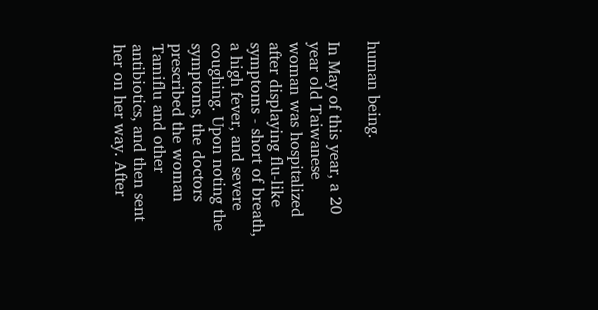human being.

In May of this year, a 20 year old Taiwanese woman was hospitalized after displaying flu-like symptoms - short of breath, a high fever, and severe coughing. Upon noting the symptoms, the doctors prescribed the woman Tamiflu and other antibiotics, and then sent her on her way. After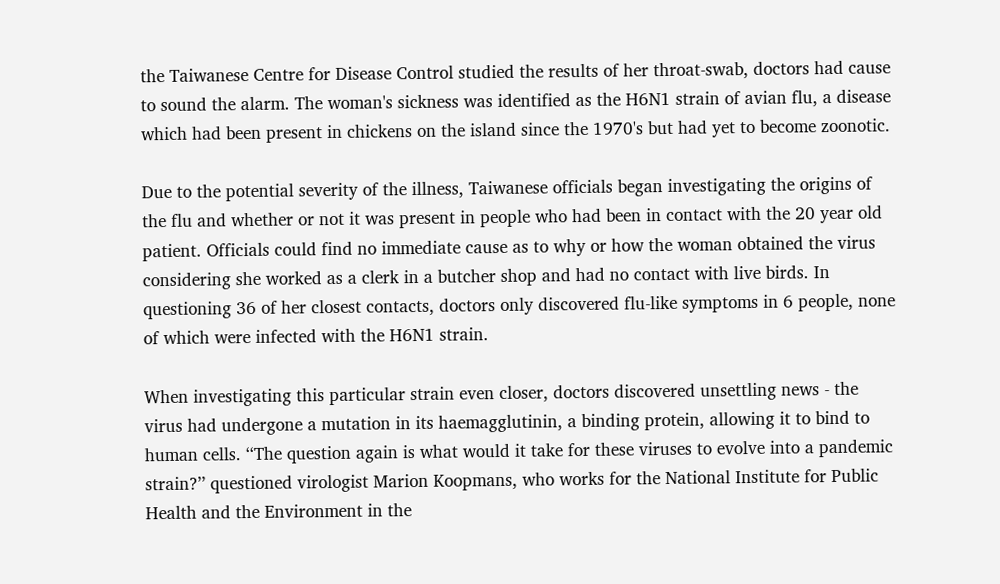the Taiwanese Centre for Disease Control studied the results of her throat-swab, doctors had cause to sound the alarm. The woman's sickness was identified as the H6N1 strain of avian flu, a disease which had been present in chickens on the island since the 1970's but had yet to become zoonotic.

Due to the potential severity of the illness, Taiwanese officials began investigating the origins of the flu and whether or not it was present in people who had been in contact with the 20 year old patient. Officials could find no immediate cause as to why or how the woman obtained the virus considering she worked as a clerk in a butcher shop and had no contact with live birds. In questioning 36 of her closest contacts, doctors only discovered flu-like symptoms in 6 people, none of which were infected with the H6N1 strain.

When investigating this particular strain even closer, doctors discovered unsettling news - the virus had undergone a mutation in its haemagglutinin, a binding protein, allowing it to bind to human cells. ‘‘The question again is what would it take for these viruses to evolve into a pandemic strain?’’ questioned virologist Marion Koopmans, who works for the National Institute for Public Health and the Environment in the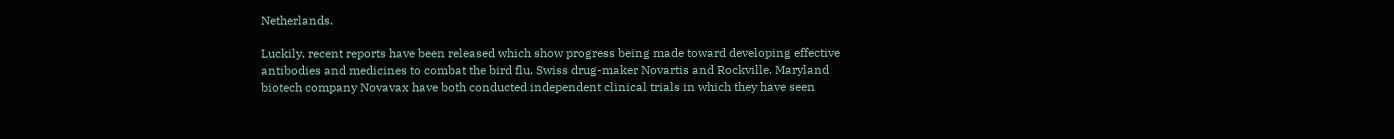Netherlands.

Luckily, recent reports have been released which show progress being made toward developing effective antibodies and medicines to combat the bird flu. Swiss drug-maker Novartis and Rockville, Maryland biotech company Novavax have both conducted independent clinical trials in which they have seen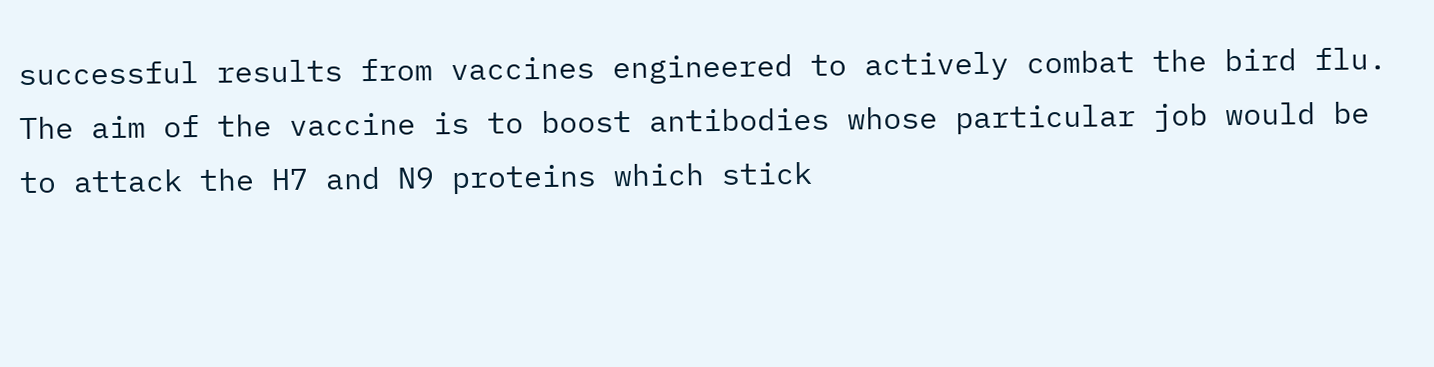successful results from vaccines engineered to actively combat the bird flu. The aim of the vaccine is to boost antibodies whose particular job would be to attack the H7 and N9 proteins which stick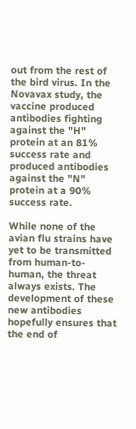out from the rest of the bird virus. In the Novavax study, the vaccine produced antibodies fighting against the "H" protein at an 81% success rate and produced antibodies against the "N" protein at a 90% success rate.

While none of the avian flu strains have yet to be transmitted from human-to-human, the threat always exists. The development of these new antibodies hopefully ensures that the end of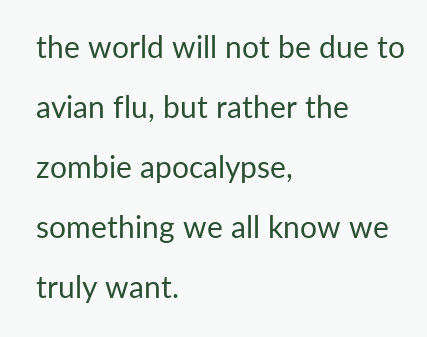the world will not be due to avian flu, but rather the zombie apocalypse, something we all know we truly want.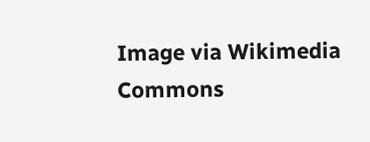Image via Wikimedia Commons